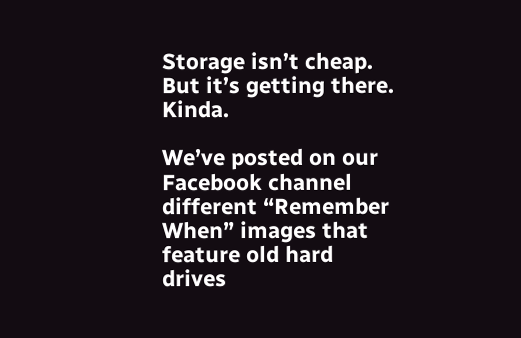Storage isn’t cheap. But it’s getting there. Kinda.

We’ve posted on our Facebook channel different “Remember When” images that feature old hard drives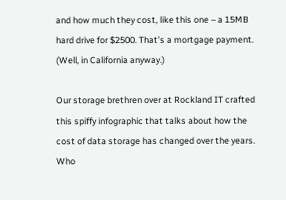and how much they cost, like this one – a 15MB hard drive for $2500. That’s a mortgage payment. (Well, in California anyway.)

Our storage brethren over at Rockland IT crafted this spiffy infographic that talks about how the cost of data storage has changed over the years. Who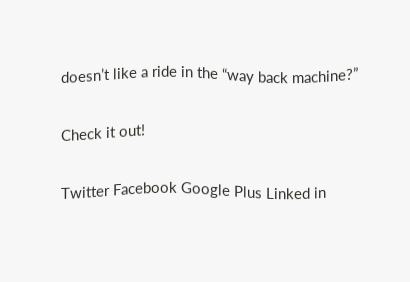doesn’t like a ride in the “way back machine?”

Check it out!

Twitter Facebook Google Plus Linked in